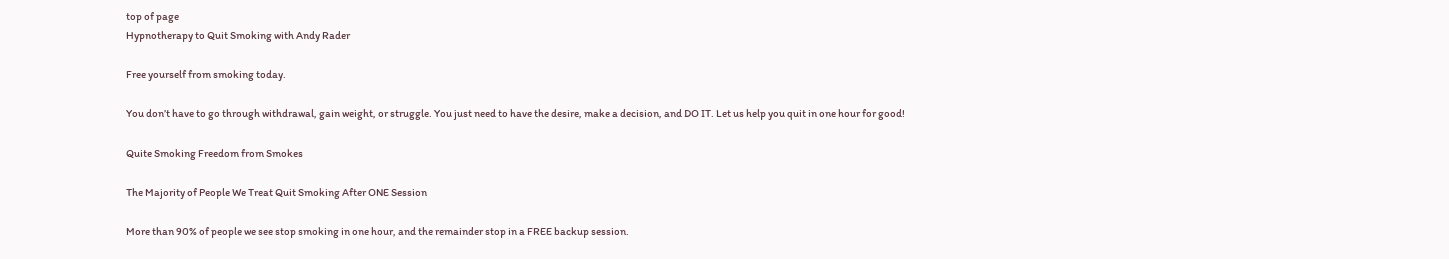top of page
Hypnotherapy to Quit Smoking with Andy Rader

Free yourself from smoking today.

You don’t have to go through withdrawal, gain weight, or struggle. You just need to have the desire, make a decision, and DO IT. Let us help you quit in one hour for good!

Quite Smoking Freedom from Smokes

The Majority of People We Treat Quit Smoking After ONE Session

More than 90% of people we see stop smoking in one hour, and the remainder stop in a FREE backup session.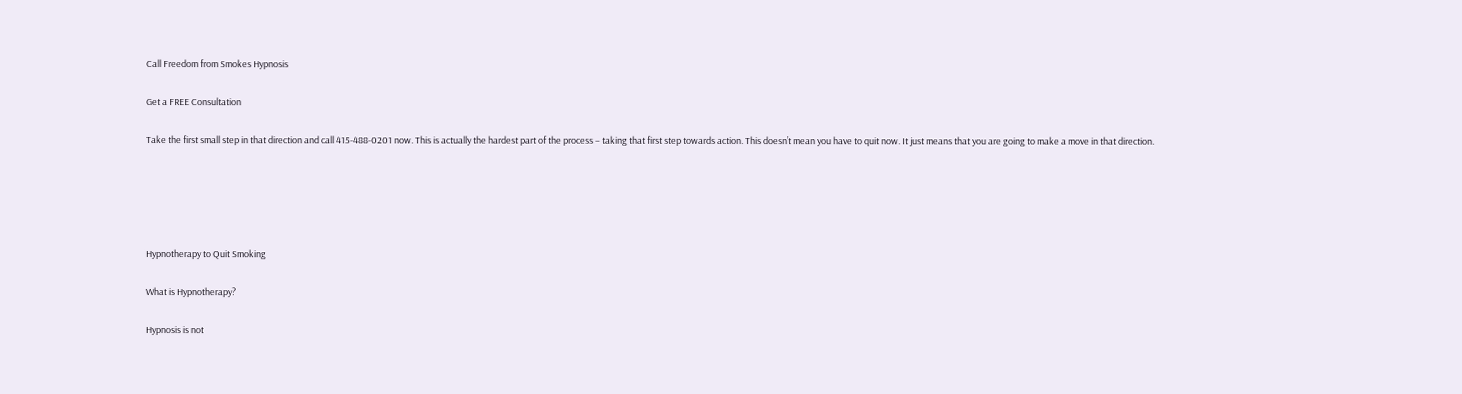Call Freedom from Smokes Hypnosis

Get a FREE Consultation

Take the first small step in that direction and call 415-488-0201 now. This is actually the hardest part of the process – taking that first step towards action. This doesn’t mean you have to quit now. It just means that you are going to make a move in that direction.





Hypnotherapy to Quit Smoking

What is Hypnotherapy?

Hypnosis is not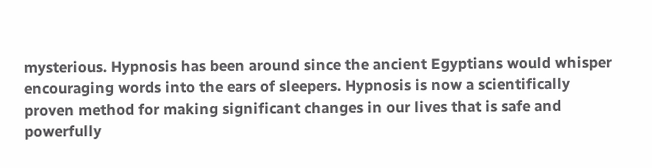mysterious. Hypnosis has been around since the ancient Egyptians would whisper encouraging words into the ears of sleepers. Hypnosis is now a scientifically proven method for making significant changes in our lives that is safe and powerfully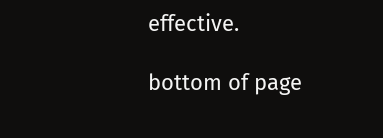effective.

bottom of page